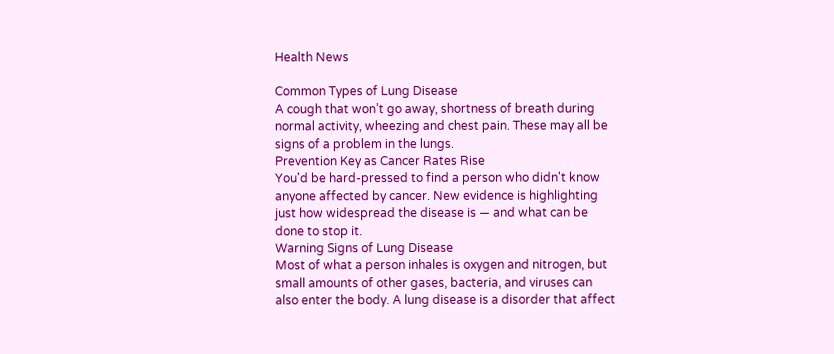Health News

Common Types of Lung Disease
A cough that won’t go away, shortness of breath during normal activity, wheezing and chest pain. These may all be signs of a problem in the lungs.
Prevention Key as Cancer Rates Rise
You'd be hard-pressed to find a person who didn't know anyone affected by cancer. New evidence is highlighting just how widespread the disease is — and what can be done to stop it.
Warning Signs of Lung Disease
Most of what a person inhales is oxygen and nitrogen, but small amounts of other gases, bacteria, and viruses can also enter the body. A lung disease is a disorder that affect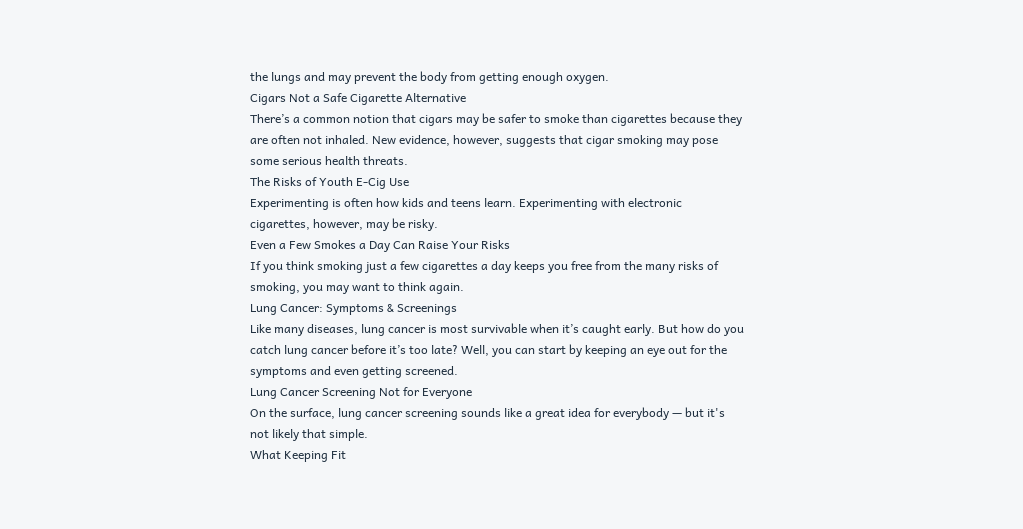the lungs and may prevent the body from getting enough oxygen.
Cigars Not a Safe Cigarette Alternative
There’s a common notion that cigars may be safer to smoke than cigarettes because they are often not inhaled. New evidence, however, suggests that cigar smoking may pose some serious health threats.
The Risks of Youth E-Cig Use
Experimenting is often how kids and teens learn. Experimenting with electronic cigarettes, however, may be risky.
Even a Few Smokes a Day Can Raise Your Risks
If you think smoking just a few cigarettes a day keeps you free from the many risks of smoking, you may want to think again.
Lung Cancer: Symptoms & Screenings
Like many diseases, lung cancer is most survivable when it’s caught early. But how do you catch lung cancer before it’s too late? Well, you can start by keeping an eye out for the symptoms and even getting screened.
Lung Cancer Screening Not for Everyone
On the surface, lung cancer screening sounds like a great idea for everybody — but it's not likely that simple.
What Keeping Fit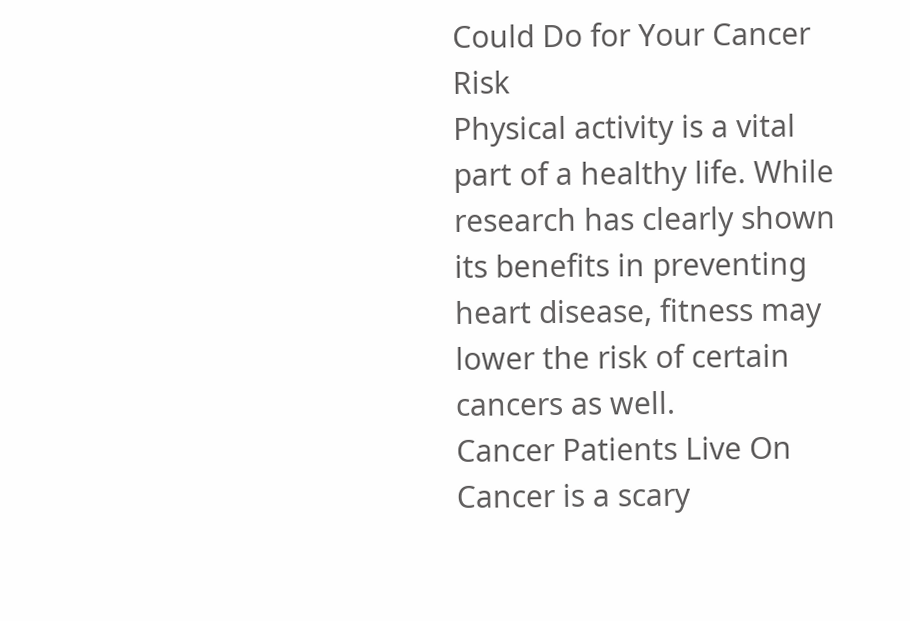Could Do for Your Cancer Risk
Physical activity is a vital part of a healthy life. While research has clearly shown its benefits in preventing heart disease, fitness may lower the risk of certain cancers as well.
Cancer Patients Live On
Cancer is a scary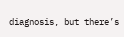diagnosis, but there’s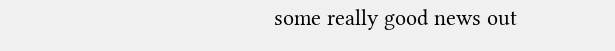some really good news out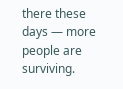there these days — more people are surviving.